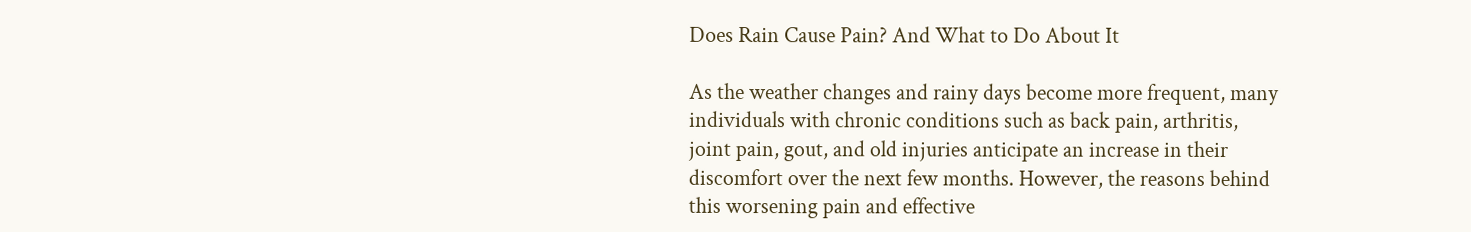Does Rain Cause Pain? And What to Do About It

As the weather changes and rainy days become more frequent, many individuals with chronic conditions such as back pain, arthritis, joint pain, gout, and old injuries anticipate an increase in their discomfort over the next few months. However, the reasons behind this worsening pain and effective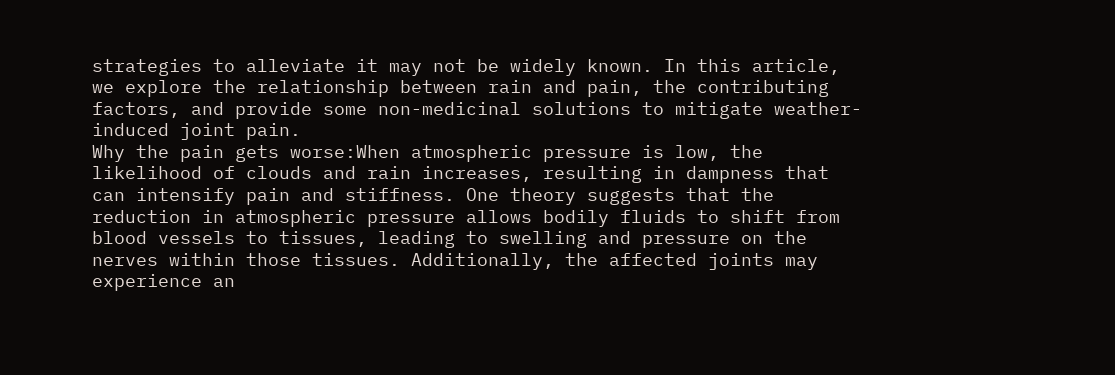strategies to alleviate it may not be widely known. In this article, we explore the relationship between rain and pain, the contributing factors, and provide some non-medicinal solutions to mitigate weather-induced joint pain.
Why the pain gets worse:When atmospheric pressure is low, the likelihood of clouds and rain increases, resulting in dampness that can intensify pain and stiffness. One theory suggests that the reduction in atmospheric pressure allows bodily fluids to shift from blood vessels to tissues, leading to swelling and pressure on the nerves within those tissues. Additionally, the affected joints may experience an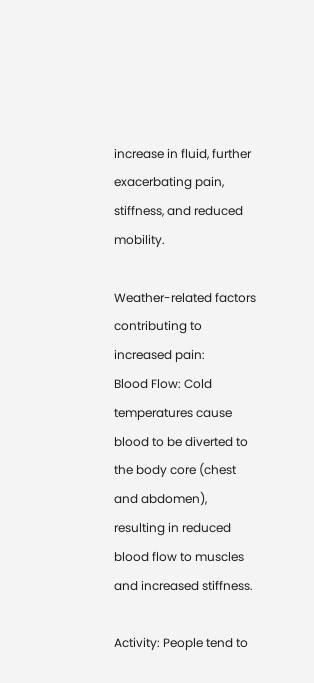increase in fluid, further exacerbating pain, stiffness, and reduced mobility.

Weather-related factors contributing to increased pain:
Blood Flow: Cold temperatures cause blood to be diverted to the body core (chest and abdomen), resulting in reduced blood flow to muscles and increased stiffness.

Activity: People tend to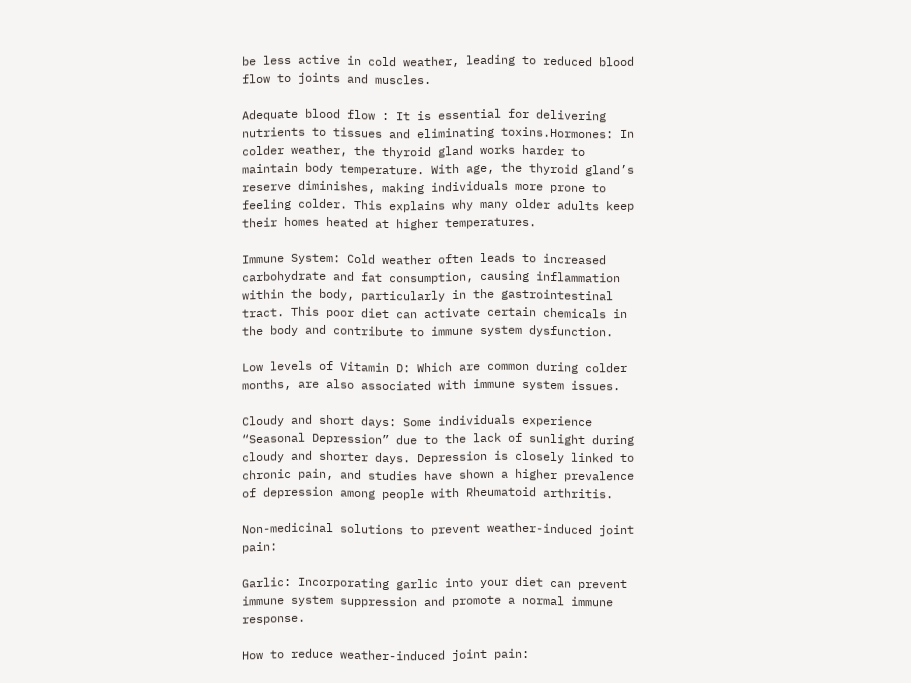be less active in cold weather, leading to reduced blood flow to joints and muscles.

Adequate blood flow : It is essential for delivering nutrients to tissues and eliminating toxins.Hormones: In colder weather, the thyroid gland works harder to maintain body temperature. With age, the thyroid gland’s reserve diminishes, making individuals more prone to feeling colder. This explains why many older adults keep their homes heated at higher temperatures.

Immune System: Cold weather often leads to increased carbohydrate and fat consumption, causing inflammation within the body, particularly in the gastrointestinal tract. This poor diet can activate certain chemicals in the body and contribute to immune system dysfunction.

Low levels of Vitamin D: Which are common during colder months, are also associated with immune system issues.

Cloudy and short days: Some individuals experience “Seasonal Depression” due to the lack of sunlight during cloudy and shorter days. Depression is closely linked to chronic pain, and studies have shown a higher prevalence of depression among people with Rheumatoid arthritis.

Non-medicinal solutions to prevent weather-induced joint pain:

Garlic: Incorporating garlic into your diet can prevent immune system suppression and promote a normal immune response.

How to reduce weather-induced joint pain: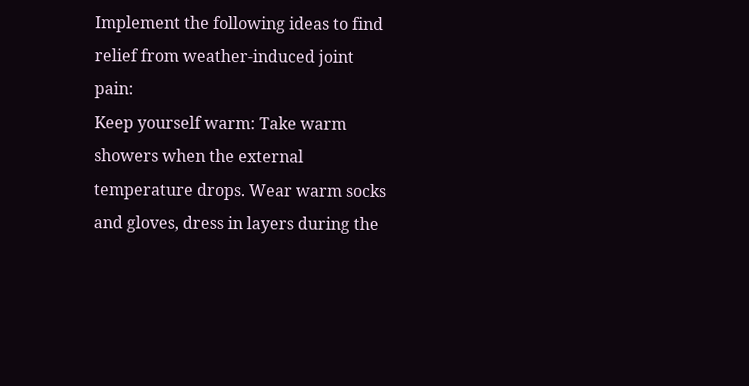Implement the following ideas to find relief from weather-induced joint pain:
Keep yourself warm: Take warm showers when the external temperature drops. Wear warm socks and gloves, dress in layers during the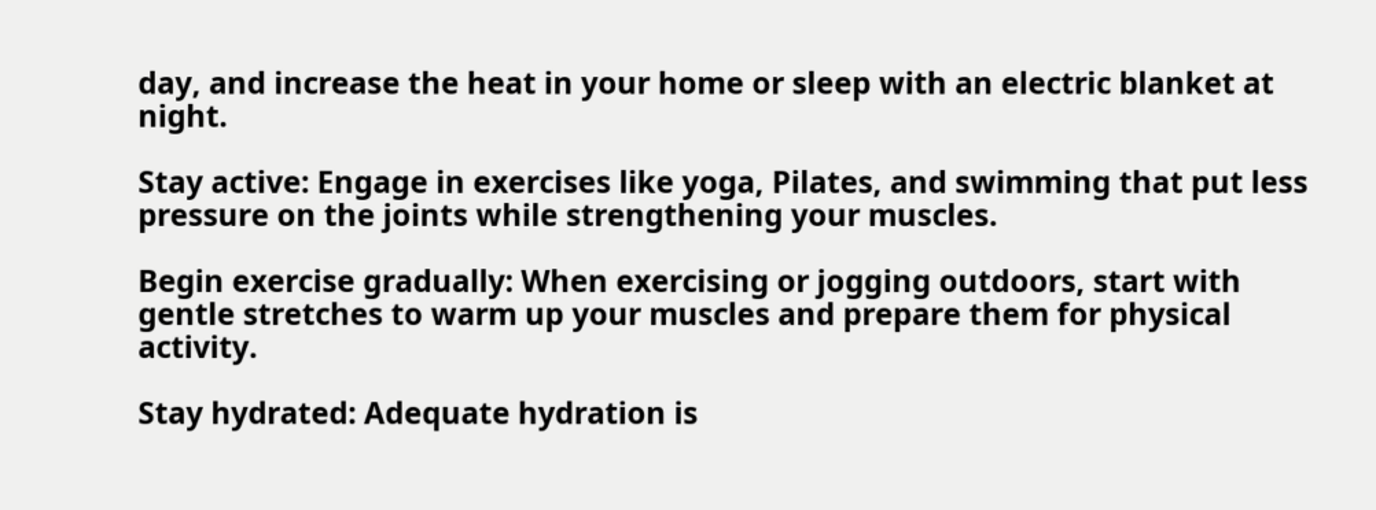day, and increase the heat in your home or sleep with an electric blanket at night.

Stay active: Engage in exercises like yoga, Pilates, and swimming that put less pressure on the joints while strengthening your muscles.

Begin exercise gradually: When exercising or jogging outdoors, start with gentle stretches to warm up your muscles and prepare them for physical activity.

Stay hydrated: Adequate hydration is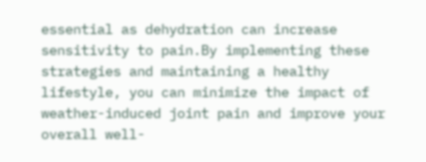essential as dehydration can increase sensitivity to pain.By implementing these strategies and maintaining a healthy lifestyle, you can minimize the impact of weather-induced joint pain and improve your overall well-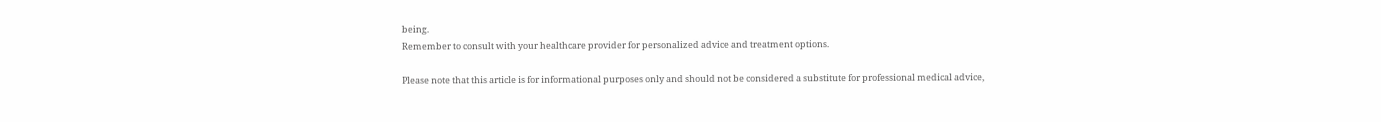being.
Remember to consult with your healthcare provider for personalized advice and treatment options.

Please note that this article is for informational purposes only and should not be considered a substitute for professional medical advice,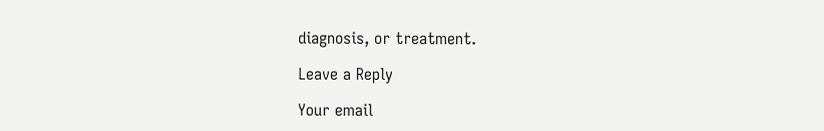diagnosis, or treatment.

Leave a Reply

Your email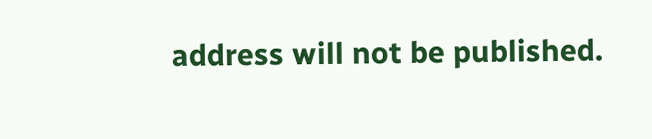address will not be published.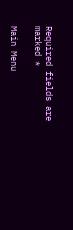Required fields are marked *

Main Menu